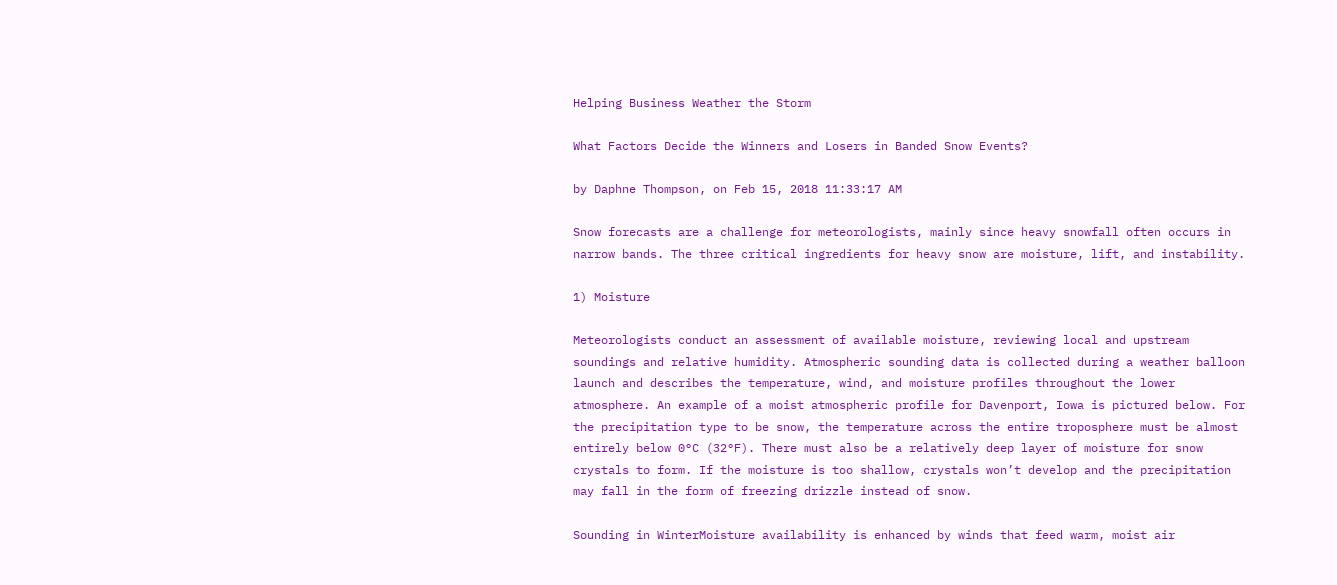Helping Business Weather the Storm

What Factors Decide the Winners and Losers in Banded Snow Events?

by Daphne Thompson, on Feb 15, 2018 11:33:17 AM

Snow forecasts are a challenge for meteorologists, mainly since heavy snowfall often occurs in narrow bands. The three critical ingredients for heavy snow are moisture, lift, and instability.

1) Moisture

Meteorologists conduct an assessment of available moisture, reviewing local and upstream soundings and relative humidity. Atmospheric sounding data is collected during a weather balloon launch and describes the temperature, wind, and moisture profiles throughout the lower atmosphere. An example of a moist atmospheric profile for Davenport, Iowa is pictured below. For the precipitation type to be snow, the temperature across the entire troposphere must be almost entirely below 0°C (32°F). There must also be a relatively deep layer of moisture for snow crystals to form. If the moisture is too shallow, crystals won’t develop and the precipitation may fall in the form of freezing drizzle instead of snow.

Sounding in WinterMoisture availability is enhanced by winds that feed warm, moist air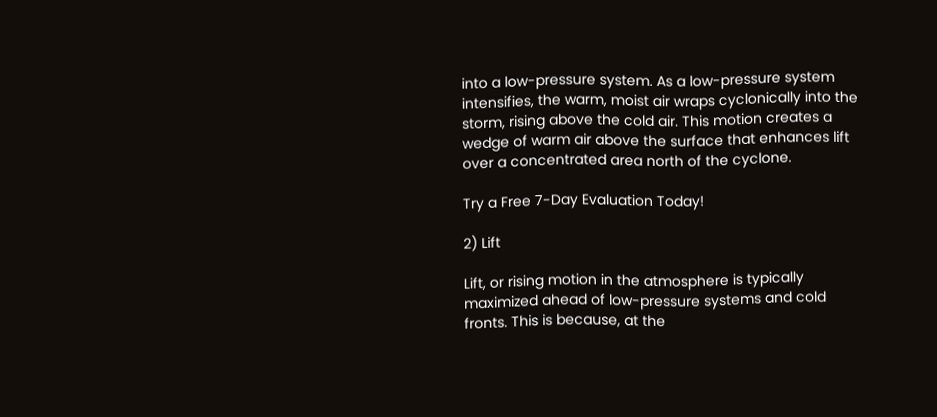into a low-pressure system. As a low-pressure system intensifies, the warm, moist air wraps cyclonically into the storm, rising above the cold air. This motion creates a wedge of warm air above the surface that enhances lift over a concentrated area north of the cyclone.

Try a Free 7-Day Evaluation Today!

2) Lift

Lift, or rising motion in the atmosphere is typically maximized ahead of low-pressure systems and cold fronts. This is because, at the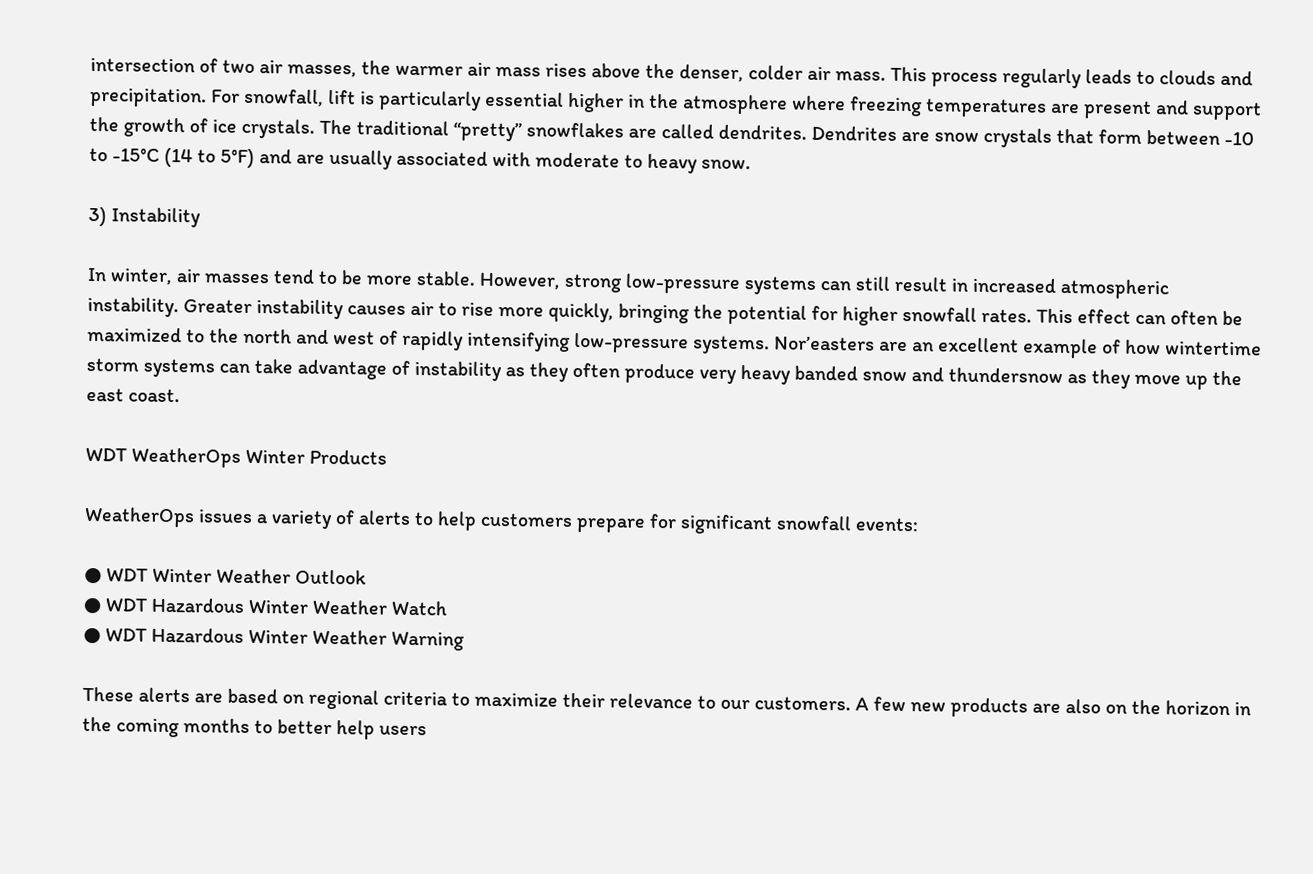intersection of two air masses, the warmer air mass rises above the denser, colder air mass. This process regularly leads to clouds and precipitation. For snowfall, lift is particularly essential higher in the atmosphere where freezing temperatures are present and support the growth of ice crystals. The traditional “pretty” snowflakes are called dendrites. Dendrites are snow crystals that form between -10 to -15°C (14 to 5°F) and are usually associated with moderate to heavy snow.

3) Instability

In winter, air masses tend to be more stable. However, strong low-pressure systems can still result in increased atmospheric instability. Greater instability causes air to rise more quickly, bringing the potential for higher snowfall rates. This effect can often be maximized to the north and west of rapidly intensifying low-pressure systems. Nor’easters are an excellent example of how wintertime storm systems can take advantage of instability as they often produce very heavy banded snow and thundersnow as they move up the east coast.

WDT WeatherOps Winter Products

WeatherOps issues a variety of alerts to help customers prepare for significant snowfall events:

● WDT Winter Weather Outlook
● WDT Hazardous Winter Weather Watch
● WDT Hazardous Winter Weather Warning

These alerts are based on regional criteria to maximize their relevance to our customers. A few new products are also on the horizon in the coming months to better help users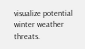visualize potential winter weather threats.